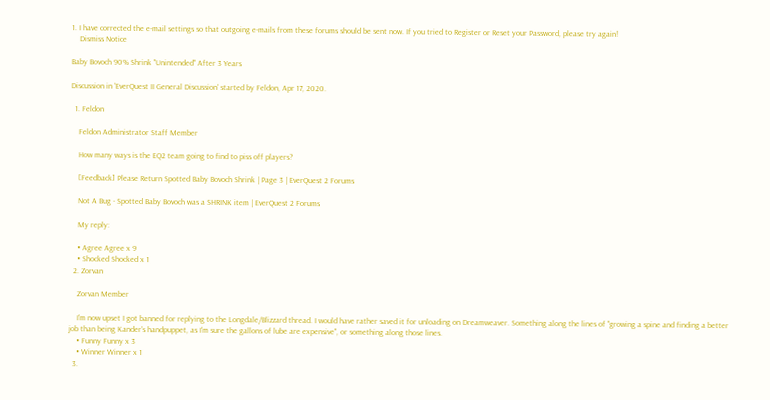1. I have corrected the e-mail settings so that outgoing e-mails from these forums should be sent now. If you tried to Register or Reset your Password, please try again!
    Dismiss Notice

Baby Bovoch 90% Shrink "Unintended" After 3 Years

Discussion in 'EverQuest II General Discussion' started by Feldon, Apr 17, 2020.

  1. Feldon

    Feldon Administrator Staff Member

    How many ways is the EQ2 team going to find to piss off players?

    [Feedback] Please Return Spotted Baby Bovoch Shrink | Page 3 | EverQuest 2 Forums

    Not A Bug - Spotted Baby Bovoch was a SHRINK item | EverQuest 2 Forums

    My reply:

    • Agree Agree x 9
    • Shocked Shocked x 1
  2. Zorvan

    Zorvan Member

    I'm now upset I got banned for replying to the Longdale/Blizzard thread. I would have rather saved it for unloading on Dreamweaver. Something along the lines of "growing a spine and finding a better job than being Kander's handpuppet, as I'm sure the gallons of lube are expensive", or something along those lines.
    • Funny Funny x 3
    • Winner Winner x 1
  3.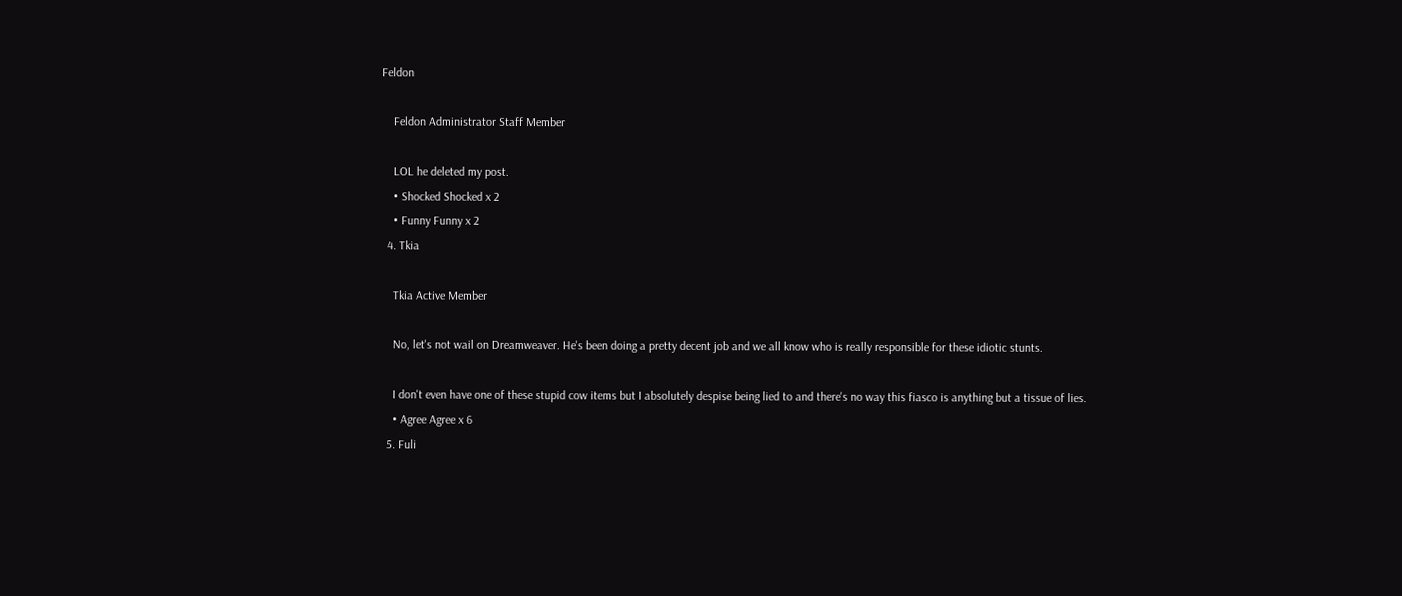Feldon

    Feldon Administrator Staff Member

    LOL he deleted my post.
    • Shocked Shocked x 2
    • Funny Funny x 2
  4. Tkia

    Tkia Active Member

    No, let's not wail on Dreamweaver. He's been doing a pretty decent job and we all know who is really responsible for these idiotic stunts.

    I don't even have one of these stupid cow items but I absolutely despise being lied to and there's no way this fiasco is anything but a tissue of lies.
    • Agree Agree x 6
  5. Fuli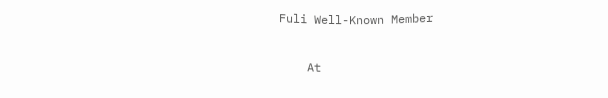Fuli Well-Known Member

    At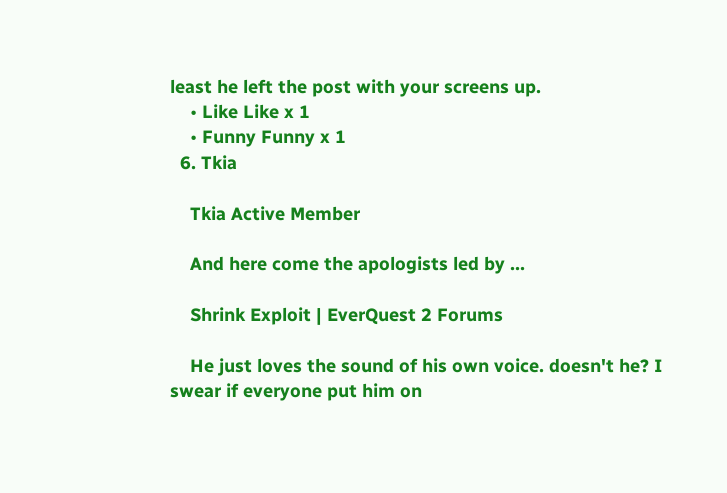least he left the post with your screens up.
    • Like Like x 1
    • Funny Funny x 1
  6. Tkia

    Tkia Active Member

    And here come the apologists led by ...

    Shrink Exploit | EverQuest 2 Forums

    He just loves the sound of his own voice. doesn't he? I swear if everyone put him on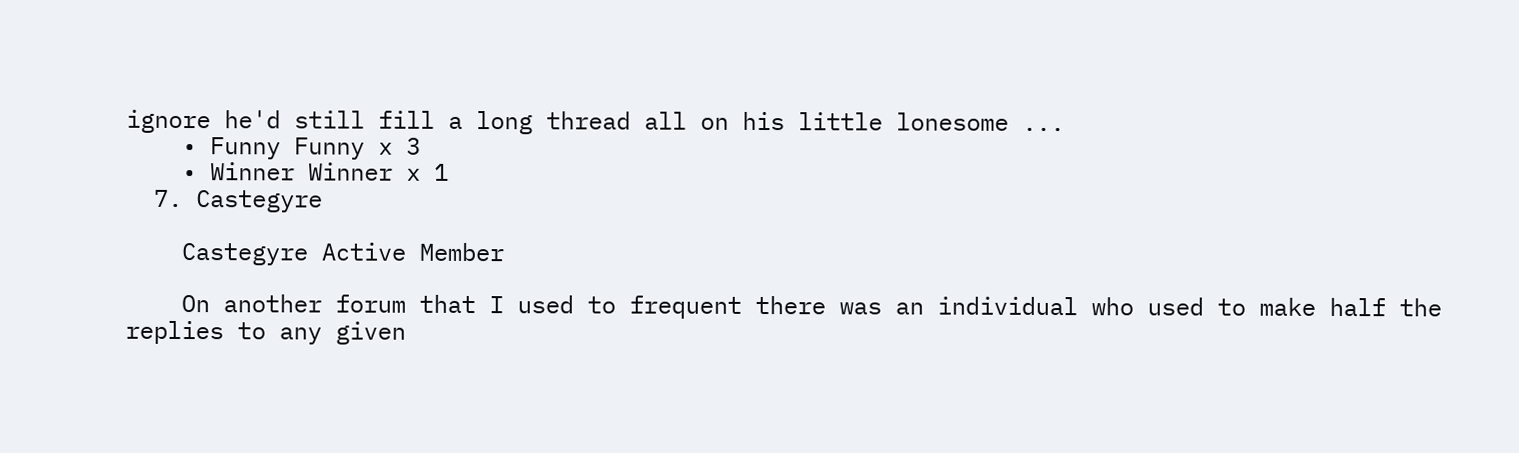ignore he'd still fill a long thread all on his little lonesome ...
    • Funny Funny x 3
    • Winner Winner x 1
  7. Castegyre

    Castegyre Active Member

    On another forum that I used to frequent there was an individual who used to make half the replies to any given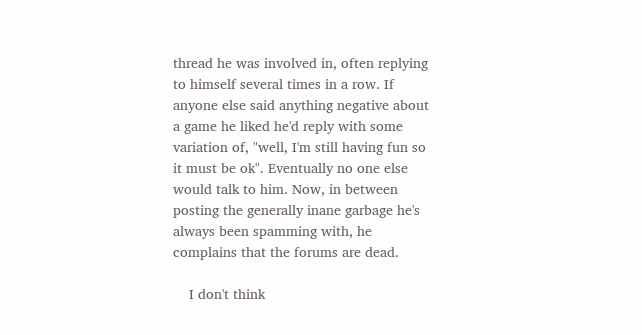thread he was involved in, often replying to himself several times in a row. If anyone else said anything negative about a game he liked he'd reply with some variation of, "well, I'm still having fun so it must be ok". Eventually no one else would talk to him. Now, in between posting the generally inane garbage he's always been spamming with, he complains that the forums are dead.

    I don't think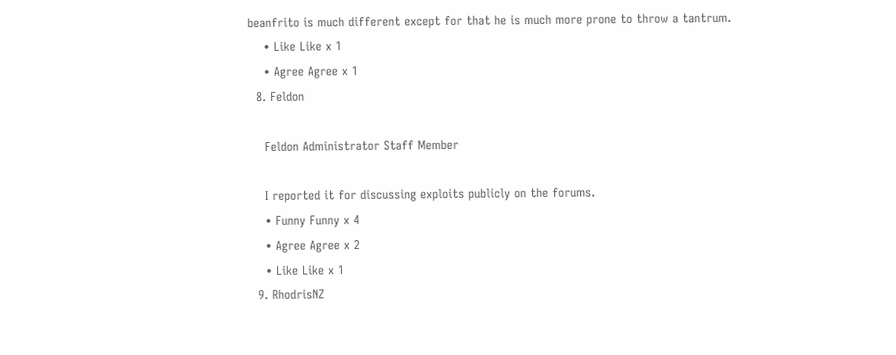beanfrito is much different except for that he is much more prone to throw a tantrum.
    • Like Like x 1
    • Agree Agree x 1
  8. Feldon

    Feldon Administrator Staff Member

    I reported it for discussing exploits publicly on the forums.
    • Funny Funny x 4
    • Agree Agree x 2
    • Like Like x 1
  9. RhodrisNZ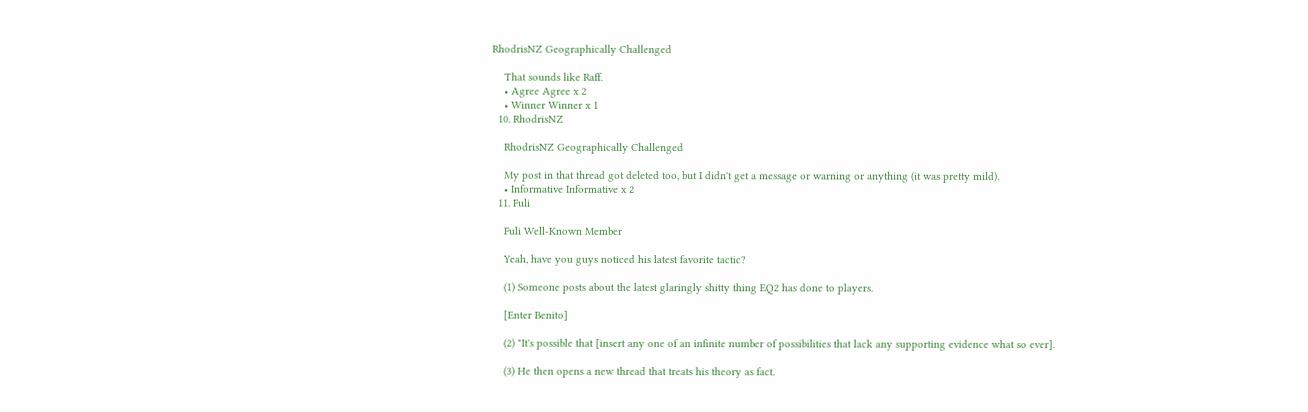RhodrisNZ Geographically Challenged

    That sounds like Raff.
    • Agree Agree x 2
    • Winner Winner x 1
  10. RhodrisNZ

    RhodrisNZ Geographically Challenged

    My post in that thread got deleted too, but I didn't get a message or warning or anything (it was pretty mild).
    • Informative Informative x 2
  11. Fuli

    Fuli Well-Known Member

    Yeah, have you guys noticed his latest favorite tactic?

    (1) Someone posts about the latest glaringly shitty thing EQ2 has done to players.

    [Enter Benito]

    (2) "It's possible that [insert any one of an infinite number of possibilities that lack any supporting evidence what so ever].

    (3) He then opens a new thread that treats his theory as fact.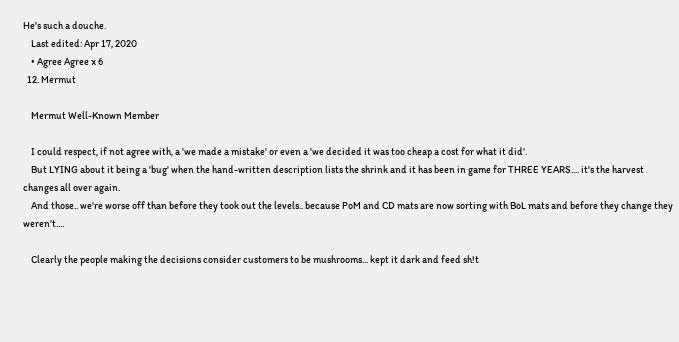He's such a douche.
    Last edited: Apr 17, 2020
    • Agree Agree x 6
  12. Mermut

    Mermut Well-Known Member

    I could respect, if not agree with, a 'we made a mistake' or even a 'we decided it was too cheap a cost for what it did'.
    But LYING about it being a 'bug' when the hand-written description lists the shrink and it has been in game for THREE YEARS.... it's the harvest changes all over again.
    And those.. we're worse off than before they took out the levels.. because PoM and CD mats are now sorting with BoL mats and before they change they weren't....

    Clearly the people making the decisions consider customers to be mushrooms... kept it dark and feed sh!t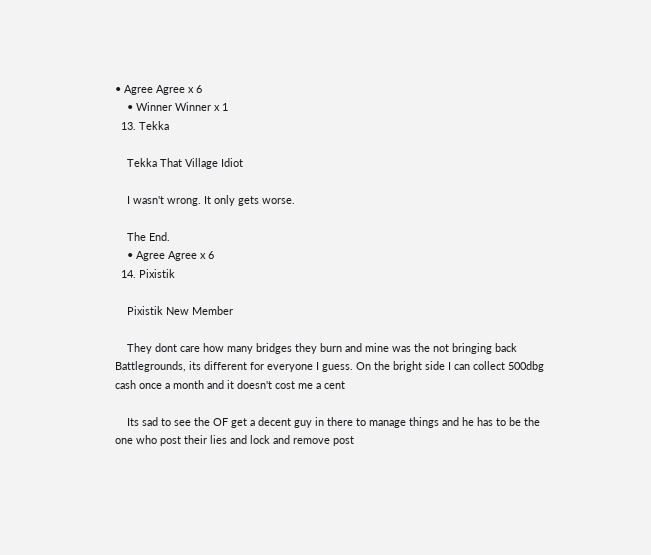• Agree Agree x 6
    • Winner Winner x 1
  13. Tekka

    Tekka That Village Idiot

    I wasn't wrong. It only gets worse.

    The End.
    • Agree Agree x 6
  14. Pixistik

    Pixistik New Member

    They dont care how many bridges they burn and mine was the not bringing back Battlegrounds, its different for everyone I guess. On the bright side I can collect 500dbg cash once a month and it doesn't cost me a cent

    Its sad to see the OF get a decent guy in there to manage things and he has to be the one who post their lies and lock and remove post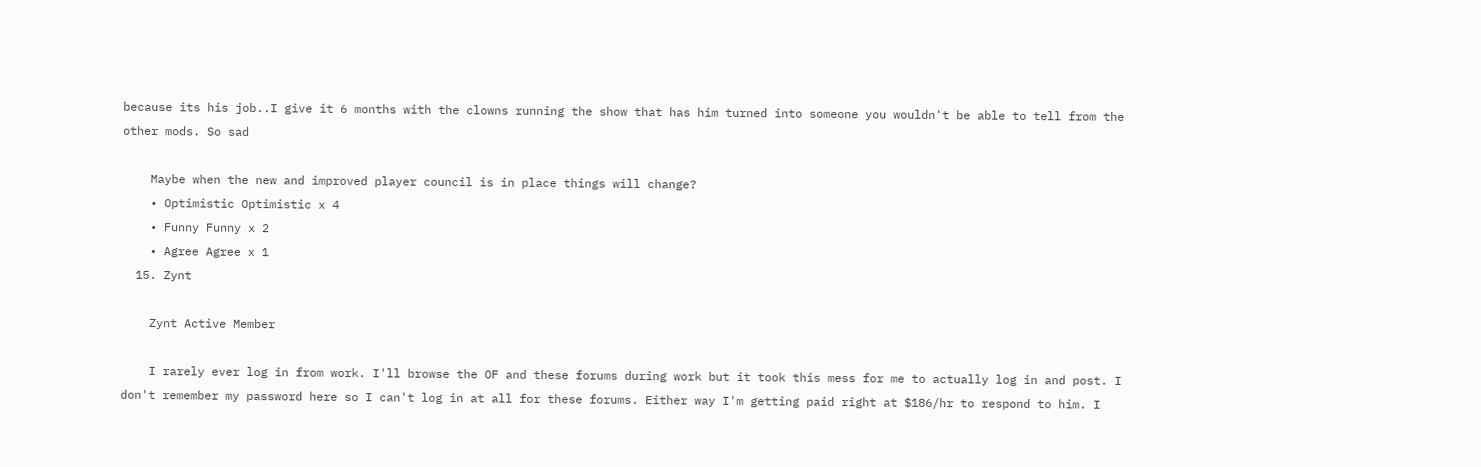because its his job..I give it 6 months with the clowns running the show that has him turned into someone you wouldn't be able to tell from the other mods. So sad

    Maybe when the new and improved player council is in place things will change?
    • Optimistic Optimistic x 4
    • Funny Funny x 2
    • Agree Agree x 1
  15. Zynt

    Zynt Active Member

    I rarely ever log in from work. I'll browse the OF and these forums during work but it took this mess for me to actually log in and post. I don't remember my password here so I can't log in at all for these forums. Either way I'm getting paid right at $186/hr to respond to him. I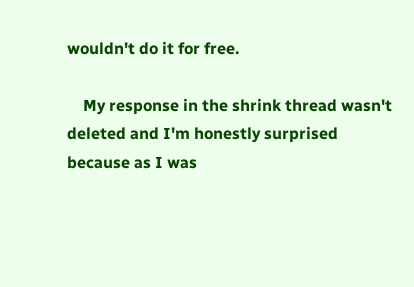wouldn't do it for free.

    My response in the shrink thread wasn't deleted and I'm honestly surprised because as I was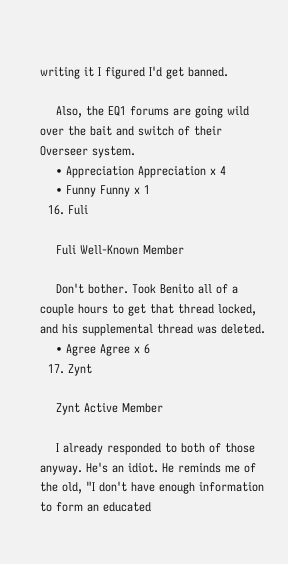writing it I figured I'd get banned.

    Also, the EQ1 forums are going wild over the bait and switch of their Overseer system.
    • Appreciation Appreciation x 4
    • Funny Funny x 1
  16. Fuli

    Fuli Well-Known Member

    Don't bother. Took Benito all of a couple hours to get that thread locked, and his supplemental thread was deleted.
    • Agree Agree x 6
  17. Zynt

    Zynt Active Member

    I already responded to both of those anyway. He's an idiot. He reminds me of the old, "I don't have enough information to form an educated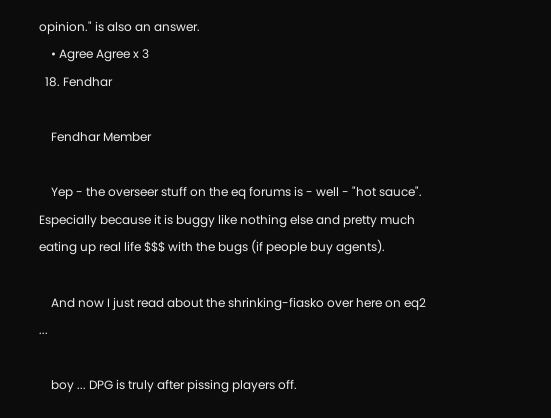opinion." is also an answer.
    • Agree Agree x 3
  18. Fendhar

    Fendhar Member

    Yep - the overseer stuff on the eq forums is - well - "hot sauce". Especially because it is buggy like nothing else and pretty much eating up real life $$$ with the bugs (if people buy agents).

    And now I just read about the shrinking-fiasko over here on eq2 ...

    boy ... DPG is truly after pissing players off.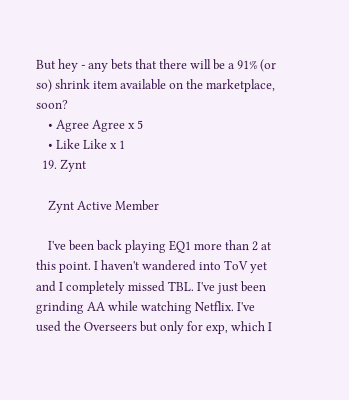But hey - any bets that there will be a 91% (or so) shrink item available on the marketplace, soon?
    • Agree Agree x 5
    • Like Like x 1
  19. Zynt

    Zynt Active Member

    I've been back playing EQ1 more than 2 at this point. I haven't wandered into ToV yet and I completely missed TBL. I've just been grinding AA while watching Netflix. I've used the Overseers but only for exp, which I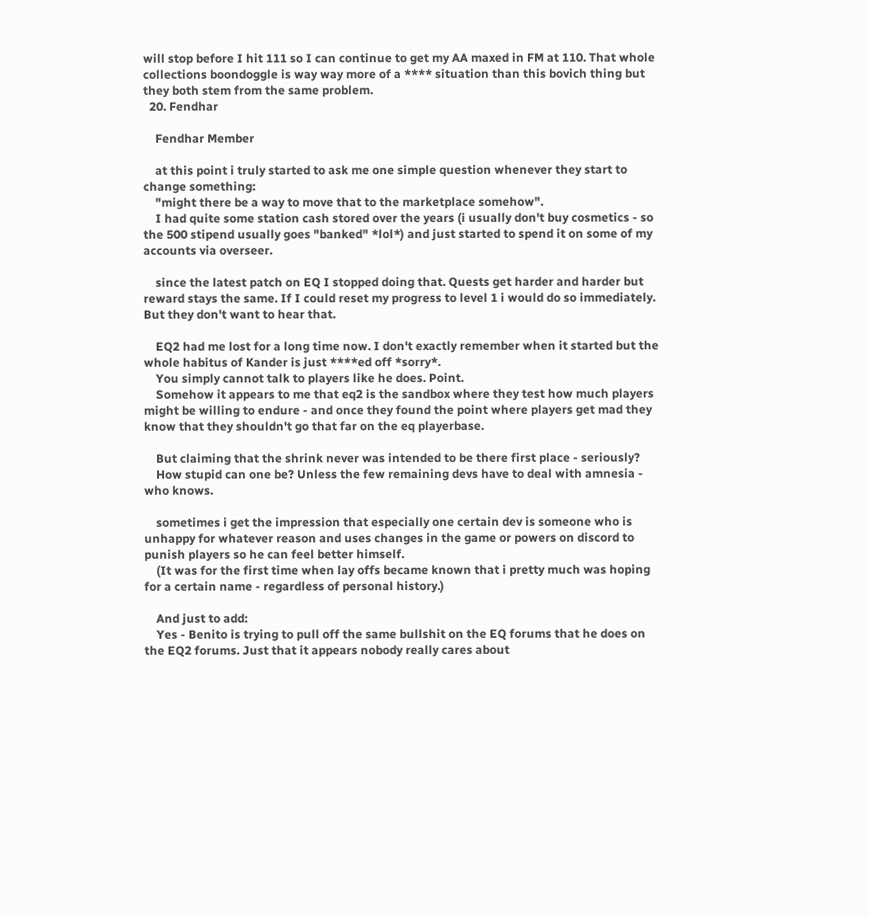will stop before I hit 111 so I can continue to get my AA maxed in FM at 110. That whole collections boondoggle is way way more of a **** situation than this bovich thing but they both stem from the same problem.
  20. Fendhar

    Fendhar Member

    at this point i truly started to ask me one simple question whenever they start to change something:
    "might there be a way to move that to the marketplace somehow".
    I had quite some station cash stored over the years (i usually don't buy cosmetics - so the 500 stipend usually goes "banked" *lol*) and just started to spend it on some of my accounts via overseer.

    since the latest patch on EQ I stopped doing that. Quests get harder and harder but reward stays the same. If I could reset my progress to level 1 i would do so immediately. But they don't want to hear that.

    EQ2 had me lost for a long time now. I don't exactly remember when it started but the whole habitus of Kander is just ****ed off *sorry*.
    You simply cannot talk to players like he does. Point.
    Somehow it appears to me that eq2 is the sandbox where they test how much players might be willing to endure - and once they found the point where players get mad they know that they shouldn't go that far on the eq playerbase.

    But claiming that the shrink never was intended to be there first place - seriously?
    How stupid can one be? Unless the few remaining devs have to deal with amnesia - who knows.

    sometimes i get the impression that especially one certain dev is someone who is unhappy for whatever reason and uses changes in the game or powers on discord to punish players so he can feel better himself.
    (It was for the first time when lay offs became known that i pretty much was hoping for a certain name - regardless of personal history.)

    And just to add:
    Yes - Benito is trying to pull off the same bullshit on the EQ forums that he does on the EQ2 forums. Just that it appears nobody really cares about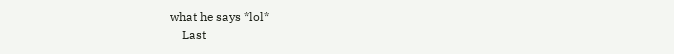what he says *lol*
    Last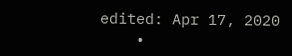edited: Apr 17, 2020
    •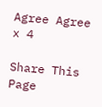Agree Agree x 4

Share This Page